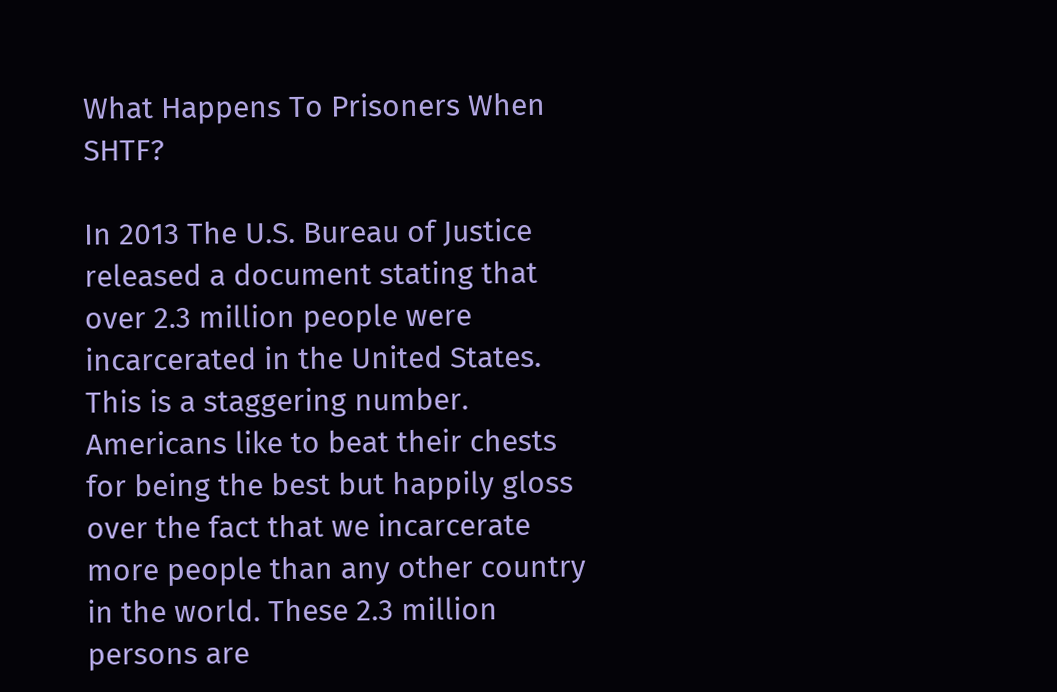What Happens To Prisoners When SHTF?

In 2013 The U.S. Bureau of Justice released a document stating that over 2.3 million people were incarcerated in the United States. This is a staggering number. Americans like to beat their chests for being the best but happily gloss over the fact that we incarcerate more people than any other country in the world. These 2.3 million persons are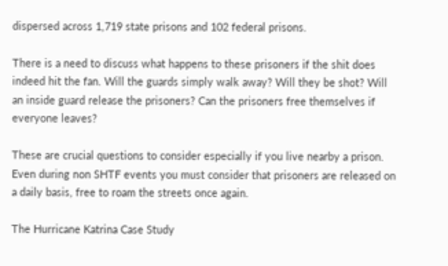dispersed across 1,719 state prisons and 102 federal prisons.

There is a need to discuss what happens to these prisoners if the shit does indeed hit the fan. Will the guards simply walk away? Will they be shot? Will an inside guard release the prisoners? Can the prisoners free themselves if everyone leaves?

These are crucial questions to consider especially if you live nearby a prison. Even during non SHTF events you must consider that prisoners are released on a daily basis, free to roam the streets once again.

The Hurricane Katrina Case Study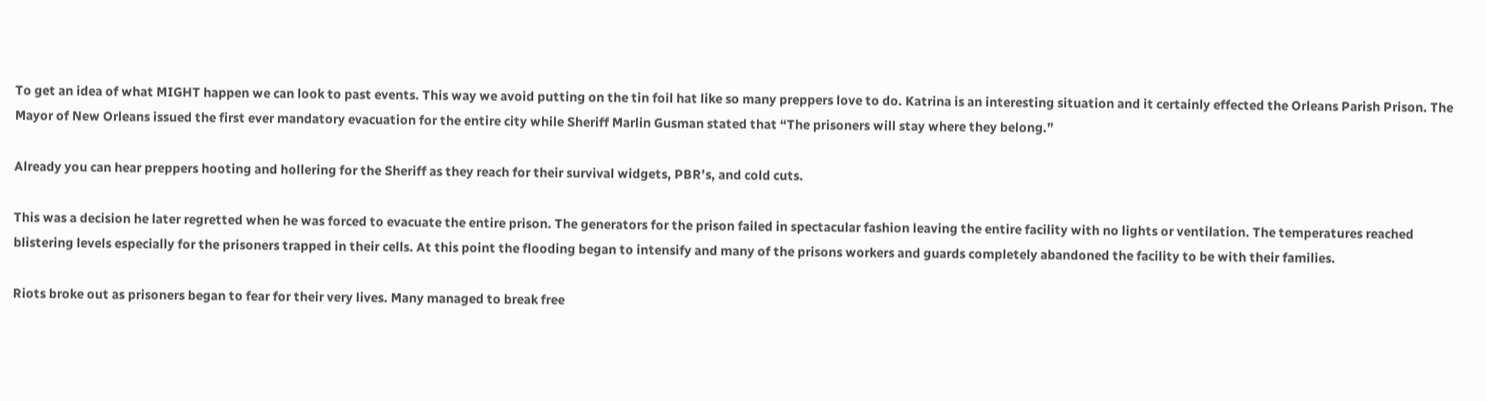To get an idea of what MIGHT happen we can look to past events. This way we avoid putting on the tin foil hat like so many preppers love to do. Katrina is an interesting situation and it certainly effected the Orleans Parish Prison. The Mayor of New Orleans issued the first ever mandatory evacuation for the entire city while Sheriff Marlin Gusman stated that “The prisoners will stay where they belong.”

Already you can hear preppers hooting and hollering for the Sheriff as they reach for their survival widgets, PBR’s, and cold cuts.

This was a decision he later regretted when he was forced to evacuate the entire prison. The generators for the prison failed in spectacular fashion leaving the entire facility with no lights or ventilation. The temperatures reached blistering levels especially for the prisoners trapped in their cells. At this point the flooding began to intensify and many of the prisons workers and guards completely abandoned the facility to be with their families.

Riots broke out as prisoners began to fear for their very lives. Many managed to break free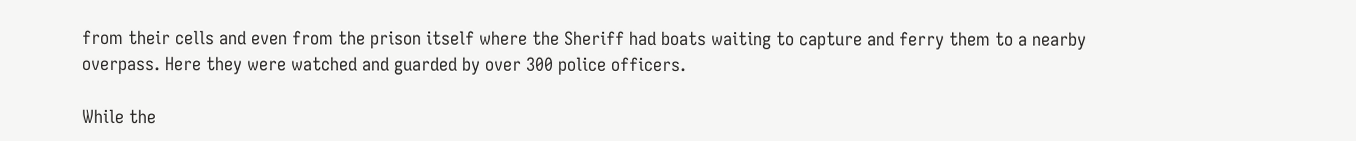from their cells and even from the prison itself where the Sheriff had boats waiting to capture and ferry them to a nearby overpass. Here they were watched and guarded by over 300 police officers.

While the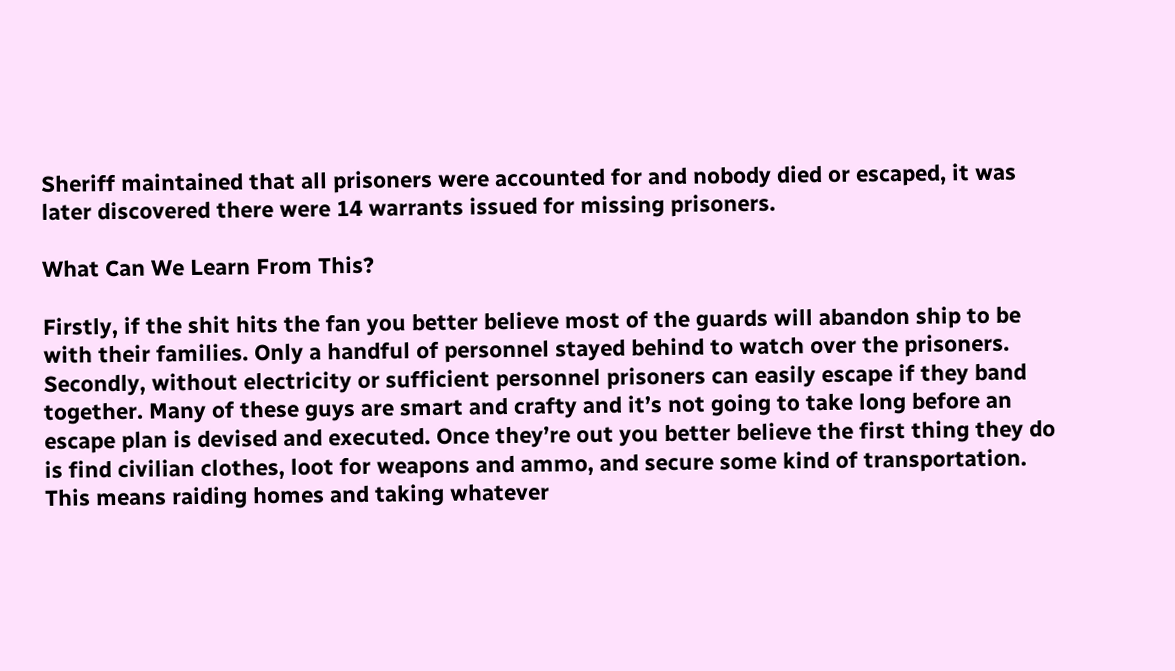Sheriff maintained that all prisoners were accounted for and nobody died or escaped, it was later discovered there were 14 warrants issued for missing prisoners.

What Can We Learn From This?

Firstly, if the shit hits the fan you better believe most of the guards will abandon ship to be with their families. Only a handful of personnel stayed behind to watch over the prisoners. Secondly, without electricity or sufficient personnel prisoners can easily escape if they band together. Many of these guys are smart and crafty and it’s not going to take long before an escape plan is devised and executed. Once they’re out you better believe the first thing they do is find civilian clothes, loot for weapons and ammo, and secure some kind of transportation. This means raiding homes and taking whatever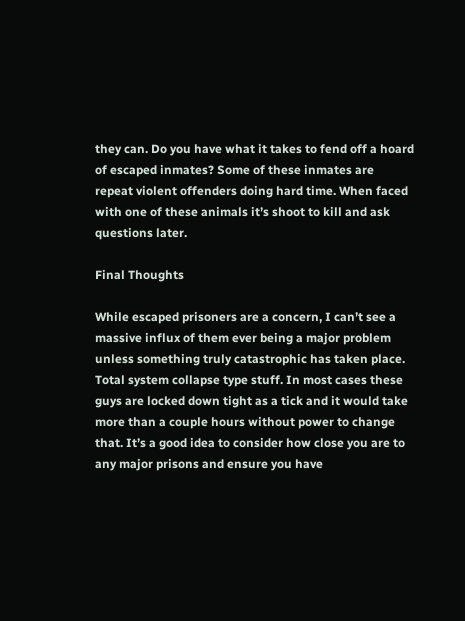they can. Do you have what it takes to fend off a hoard of escaped inmates? Some of these inmates are repeat violent offenders doing hard time. When faced with one of these animals it’s shoot to kill and ask questions later.

Final Thoughts

While escaped prisoners are a concern, I can’t see a massive influx of them ever being a major problem unless something truly catastrophic has taken place. Total system collapse type stuff. In most cases these guys are locked down tight as a tick and it would take more than a couple hours without power to change that. It’s a good idea to consider how close you are to any major prisons and ensure you have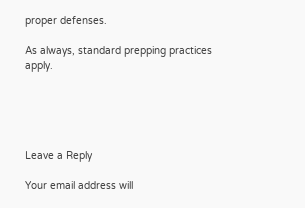proper defenses.

As always, standard prepping practices apply.





Leave a Reply

Your email address will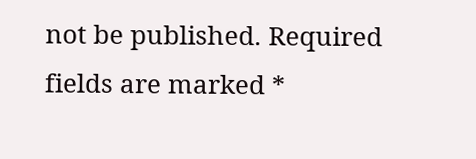not be published. Required fields are marked *